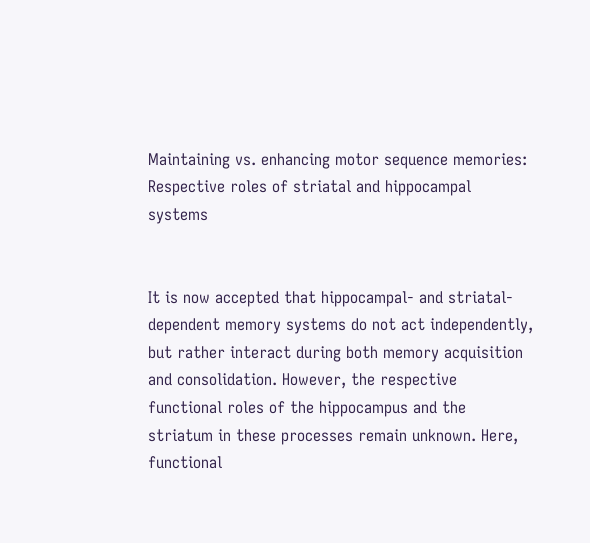Maintaining vs. enhancing motor sequence memories: Respective roles of striatal and hippocampal systems


It is now accepted that hippocampal- and striatal-dependent memory systems do not act independently, but rather interact during both memory acquisition and consolidation. However, the respective functional roles of the hippocampus and the striatum in these processes remain unknown. Here, functional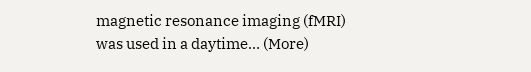magnetic resonance imaging (fMRI) was used in a daytime… (More)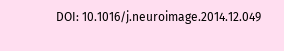DOI: 10.1016/j.neuroimage.2014.12.049